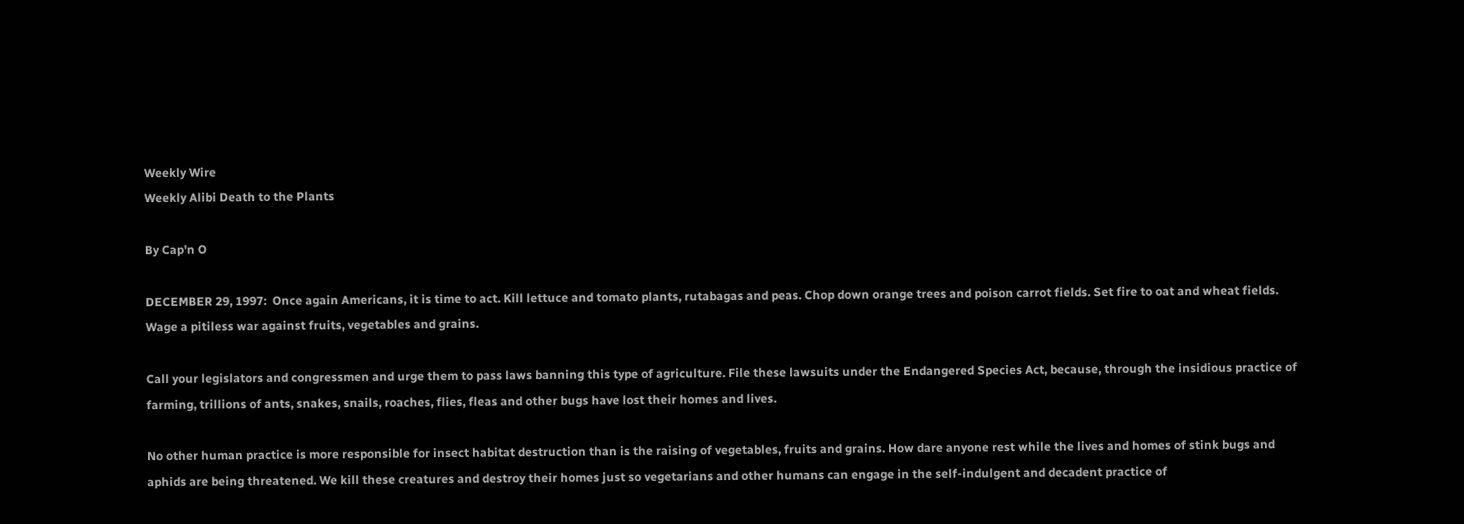Weekly Wire
Weekly Alibi Death to the Plants

By Cap'n O

DECEMBER 29, 1997:  Once again Americans, it is time to act. Kill lettuce and tomato plants, rutabagas and peas. Chop down orange trees and poison carrot fields. Set fire to oat and wheat fields. Wage a pitiless war against fruits, vegetables and grains.

Call your legislators and congressmen and urge them to pass laws banning this type of agriculture. File these lawsuits under the Endangered Species Act, because, through the insidious practice of farming, trillions of ants, snakes, snails, roaches, flies, fleas and other bugs have lost their homes and lives.

No other human practice is more responsible for insect habitat destruction than is the raising of vegetables, fruits and grains. How dare anyone rest while the lives and homes of stink bugs and aphids are being threatened. We kill these creatures and destroy their homes just so vegetarians and other humans can engage in the self-indulgent and decadent practice of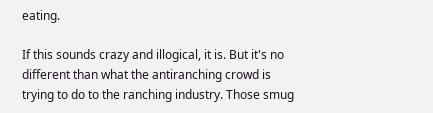eating.

If this sounds crazy and illogical, it is. But it's no different than what the antiranching crowd is trying to do to the ranching industry. Those smug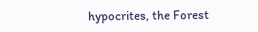hypocrites, the Forest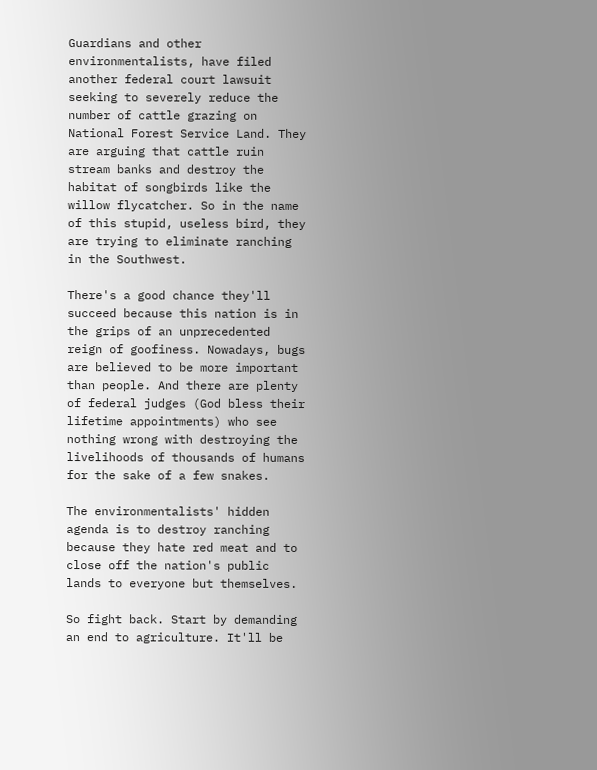Guardians and other environmentalists, have filed another federal court lawsuit seeking to severely reduce the number of cattle grazing on National Forest Service Land. They are arguing that cattle ruin stream banks and destroy the habitat of songbirds like the willow flycatcher. So in the name of this stupid, useless bird, they are trying to eliminate ranching in the Southwest.

There's a good chance they'll succeed because this nation is in the grips of an unprecedented reign of goofiness. Nowadays, bugs are believed to be more important than people. And there are plenty of federal judges (God bless their lifetime appointments) who see nothing wrong with destroying the livelihoods of thousands of humans for the sake of a few snakes.

The environmentalists' hidden agenda is to destroy ranching because they hate red meat and to close off the nation's public lands to everyone but themselves.

So fight back. Start by demanding an end to agriculture. It'll be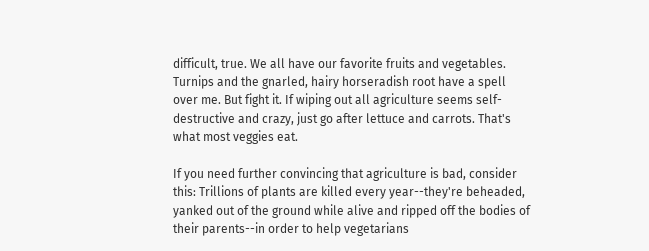difficult, true. We all have our favorite fruits and vegetables. Turnips and the gnarled, hairy horseradish root have a spell over me. But fight it. If wiping out all agriculture seems self-destructive and crazy, just go after lettuce and carrots. That's what most veggies eat.

If you need further convincing that agriculture is bad, consider this: Trillions of plants are killed every year--they're beheaded, yanked out of the ground while alive and ripped off the bodies of their parents--in order to help vegetarians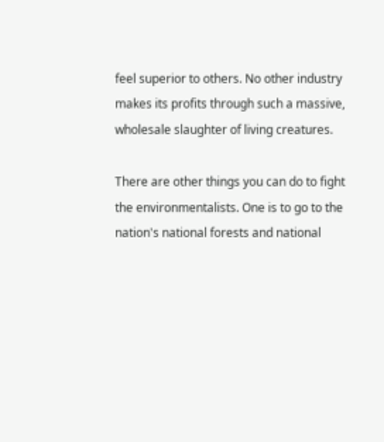feel superior to others. No other industry makes its profits through such a massive, wholesale slaughter of living creatures.

There are other things you can do to fight the environmentalists. One is to go to the nation's national forests and national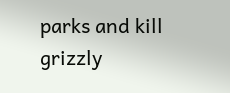parks and kill grizzly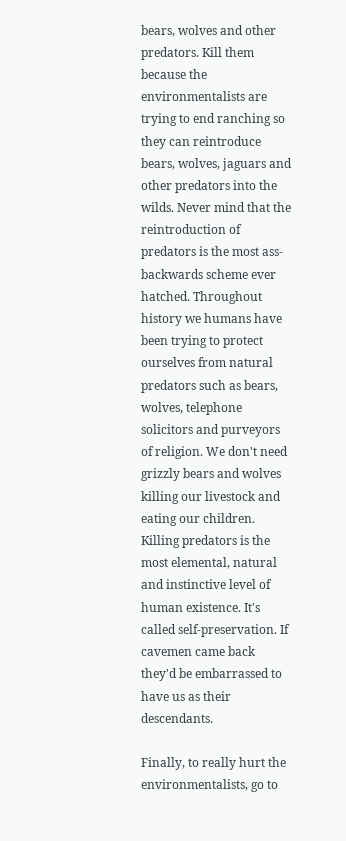bears, wolves and other predators. Kill them because the environmentalists are trying to end ranching so they can reintroduce bears, wolves, jaguars and other predators into the wilds. Never mind that the reintroduction of predators is the most ass-backwards scheme ever hatched. Throughout history we humans have been trying to protect ourselves from natural predators such as bears, wolves, telephone solicitors and purveyors of religion. We don't need grizzly bears and wolves killing our livestock and eating our children. Killing predators is the most elemental, natural and instinctive level of human existence. It's called self-preservation. If cavemen came back they'd be embarrassed to have us as their descendants.

Finally, to really hurt the environmentalists, go to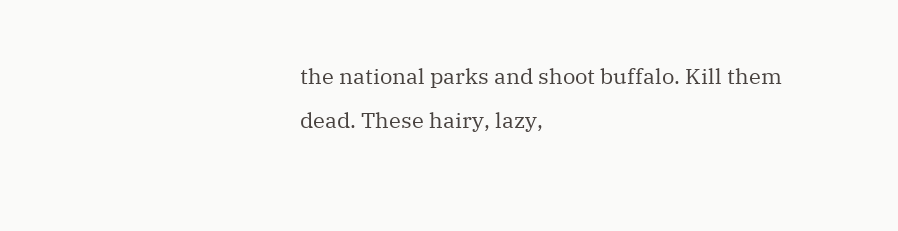the national parks and shoot buffalo. Kill them dead. These hairy, lazy,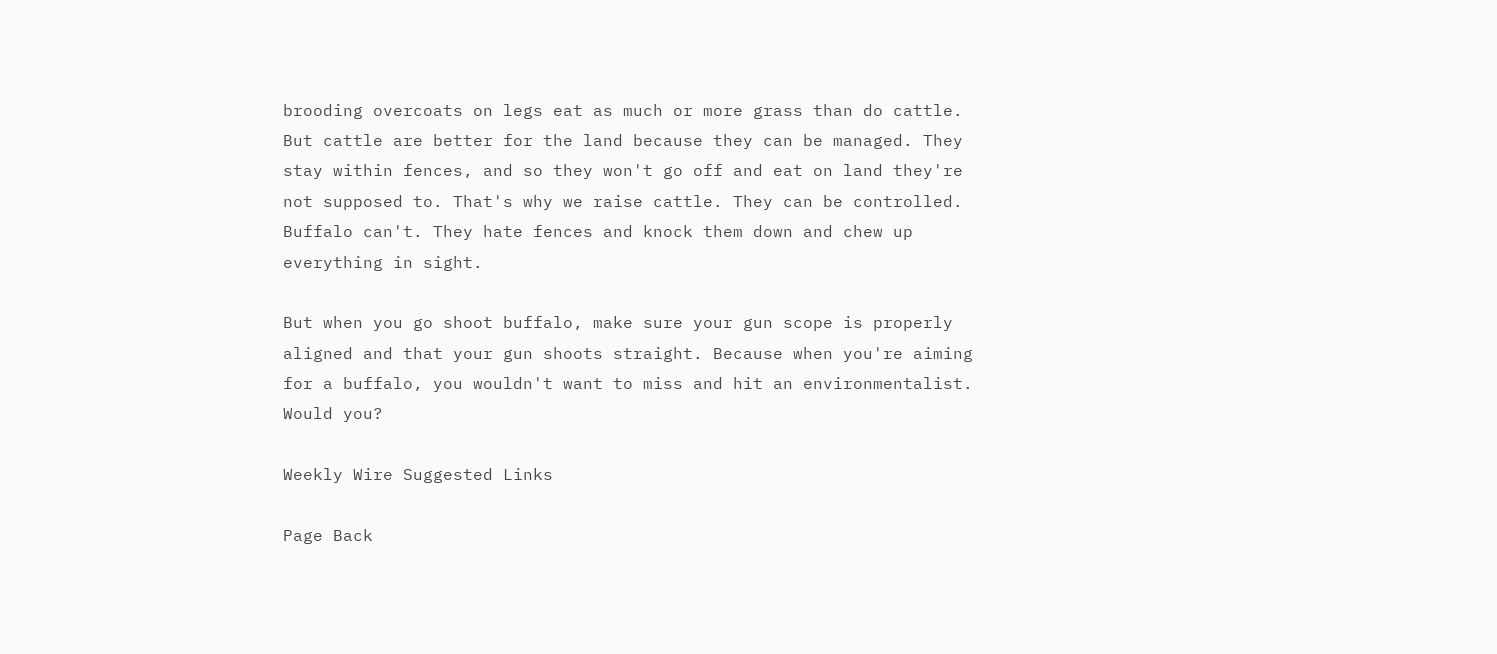brooding overcoats on legs eat as much or more grass than do cattle. But cattle are better for the land because they can be managed. They stay within fences, and so they won't go off and eat on land they're not supposed to. That's why we raise cattle. They can be controlled. Buffalo can't. They hate fences and knock them down and chew up everything in sight.

But when you go shoot buffalo, make sure your gun scope is properly aligned and that your gun shoots straight. Because when you're aiming for a buffalo, you wouldn't want to miss and hit an environmentalist. Would you?

Weekly Wire Suggested Links

Page Back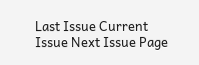Last Issue Current Issue Next Issue Page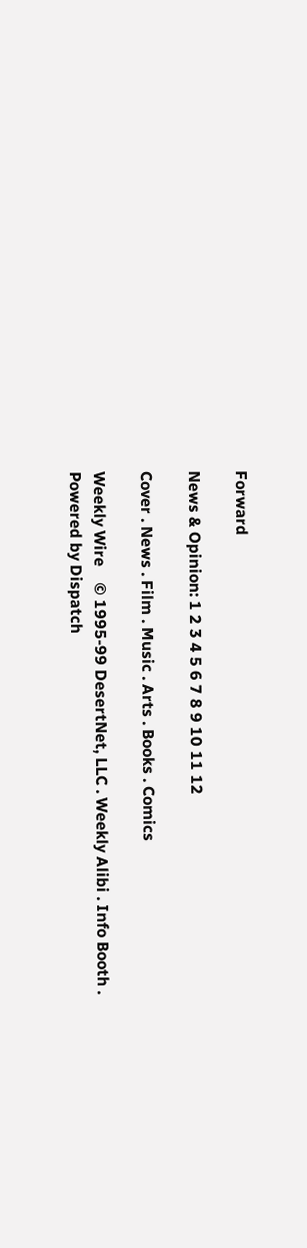Forward

News & Opinion: 1 2 3 4 5 6 7 8 9 10 11 12

Cover . News . Film . Music . Arts . Books . Comics

Weekly Wire    © 1995-99 DesertNet, LLC . Weekly Alibi . Info Booth . Powered by Dispatch